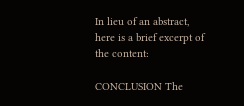In lieu of an abstract, here is a brief excerpt of the content:

CONCLUSION The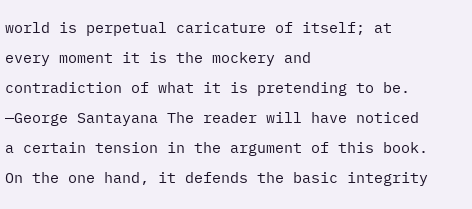world is perpetual caricature of itself; at every moment it is the mockery and contradiction of what it is pretending to be. —George Santayana The reader will have noticed a certain tension in the argument of this book. On the one hand, it defends the basic integrity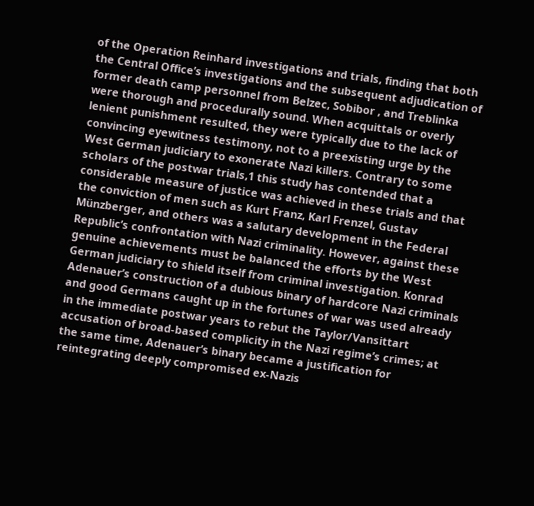of the Operation Reinhard investigations and trials, finding that both the Central Office’s investigations and the subsequent adjudication of former death camp personnel from Belzec, Sobibor , and Treblinka were thorough and procedurally sound. When acquittals or overly lenient punishment resulted, they were typically due to the lack of convincing eyewitness testimony, not to a preexisting urge by the West German judiciary to exonerate Nazi killers. Contrary to some scholars of the postwar trials,1 this study has contended that a considerable measure of justice was achieved in these trials and that the conviction of men such as Kurt Franz, Karl Frenzel, Gustav Münzberger, and others was a salutary development in the Federal Republic’s confrontation with Nazi criminality. However, against these genuine achievements must be balanced the efforts by the West German judiciary to shield itself from criminal investigation. Konrad Adenauer’s construction of a dubious binary of hardcore Nazi criminals and good Germans caught up in the fortunes of war was used already in the immediate postwar years to rebut the Taylor/Vansittart accusation of broad-based complicity in the Nazi regime’s crimes; at the same time, Adenauer’s binary became a justification for reintegrating deeply compromised ex-Nazis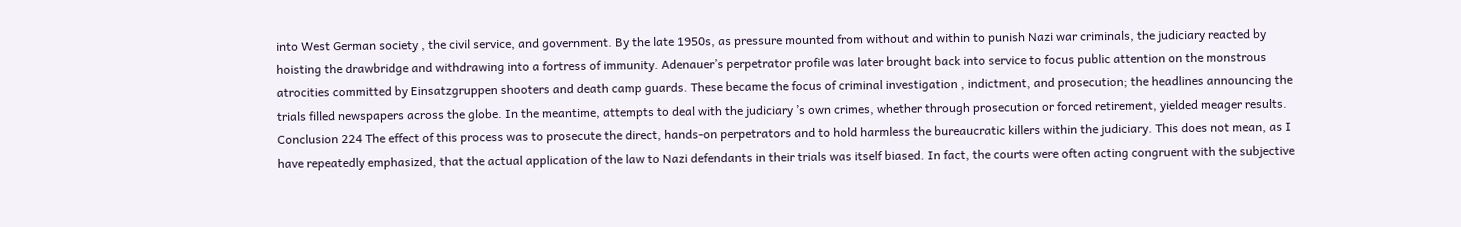into West German society , the civil service, and government. By the late 1950s, as pressure mounted from without and within to punish Nazi war criminals, the judiciary reacted by hoisting the drawbridge and withdrawing into a fortress of immunity. Adenauer’s perpetrator profile was later brought back into service to focus public attention on the monstrous atrocities committed by Einsatzgruppen shooters and death camp guards. These became the focus of criminal investigation , indictment, and prosecution; the headlines announcing the trials filled newspapers across the globe. In the meantime, attempts to deal with the judiciary ’s own crimes, whether through prosecution or forced retirement, yielded meager results. Conclusion 224 The effect of this process was to prosecute the direct, hands-on perpetrators and to hold harmless the bureaucratic killers within the judiciary. This does not mean, as I have repeatedly emphasized, that the actual application of the law to Nazi defendants in their trials was itself biased. In fact, the courts were often acting congruent with the subjective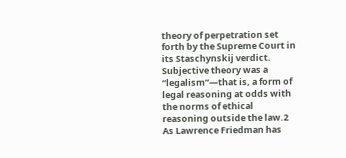theory of perpetration set forth by the Supreme Court in its Staschynskij verdict. Subjective theory was a “legalism”—that is, a form of legal reasoning at odds with the norms of ethical reasoning outside the law.2 As Lawrence Friedman has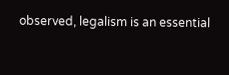observed, legalism is an essential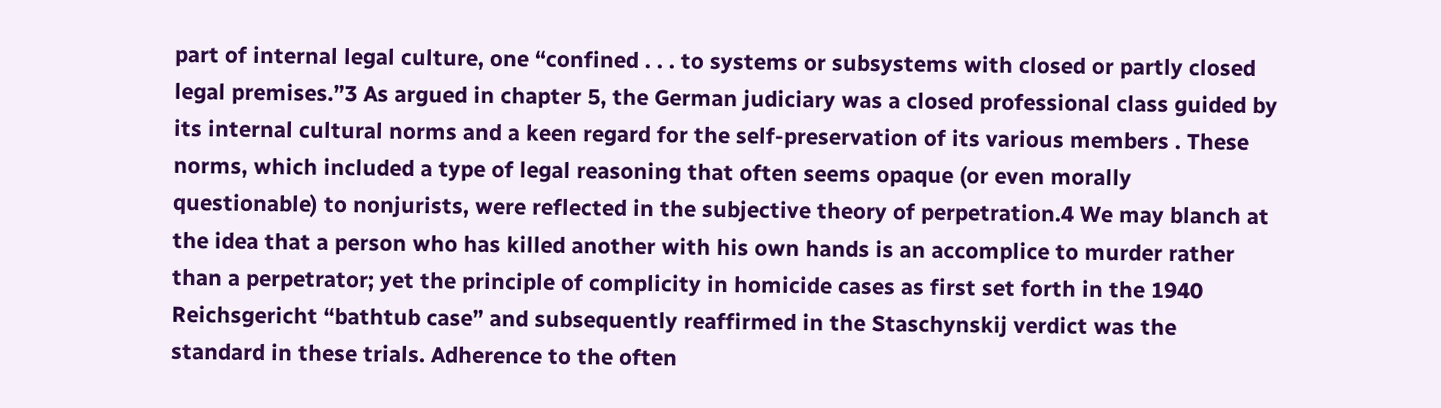part of internal legal culture, one “confined . . . to systems or subsystems with closed or partly closed legal premises.”3 As argued in chapter 5, the German judiciary was a closed professional class guided by its internal cultural norms and a keen regard for the self-preservation of its various members . These norms, which included a type of legal reasoning that often seems opaque (or even morally questionable) to nonjurists, were reflected in the subjective theory of perpetration.4 We may blanch at the idea that a person who has killed another with his own hands is an accomplice to murder rather than a perpetrator; yet the principle of complicity in homicide cases as first set forth in the 1940 Reichsgericht “bathtub case” and subsequently reaffirmed in the Staschynskij verdict was the standard in these trials. Adherence to the often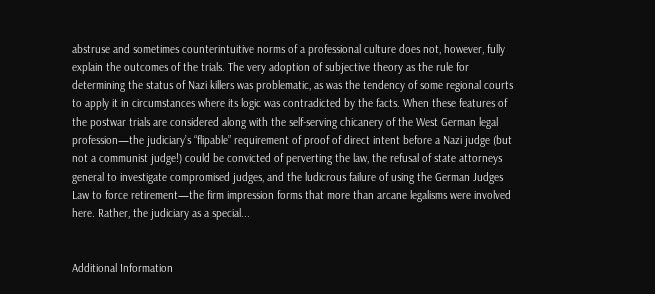abstruse and sometimes counterintuitive norms of a professional culture does not, however, fully explain the outcomes of the trials. The very adoption of subjective theory as the rule for determining the status of Nazi killers was problematic, as was the tendency of some regional courts to apply it in circumstances where its logic was contradicted by the facts. When these features of the postwar trials are considered along with the self-serving chicanery of the West German legal profession—the judiciary’s “flipable” requirement of proof of direct intent before a Nazi judge (but not a communist judge!) could be convicted of perverting the law, the refusal of state attorneys general to investigate compromised judges, and the ludicrous failure of using the German Judges Law to force retirement—the firm impression forms that more than arcane legalisms were involved here. Rather, the judiciary as a special...


Additional Information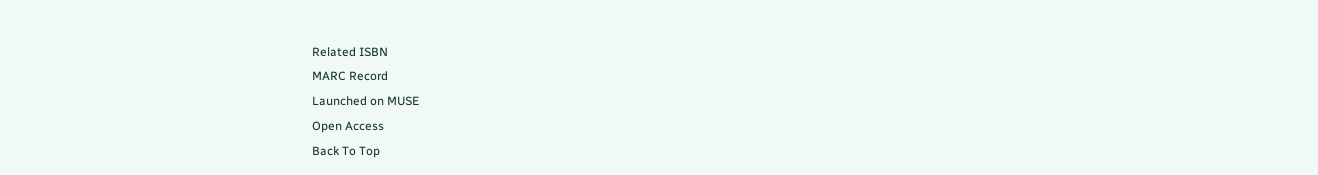Related ISBN
MARC Record
Launched on MUSE
Open Access
Back To Top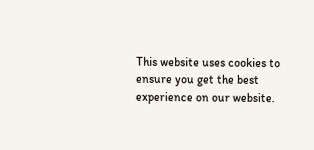This website uses cookies to ensure you get the best experience on our website.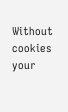Without cookies your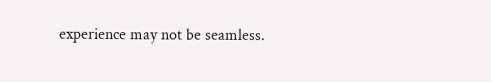experience may not be seamless.